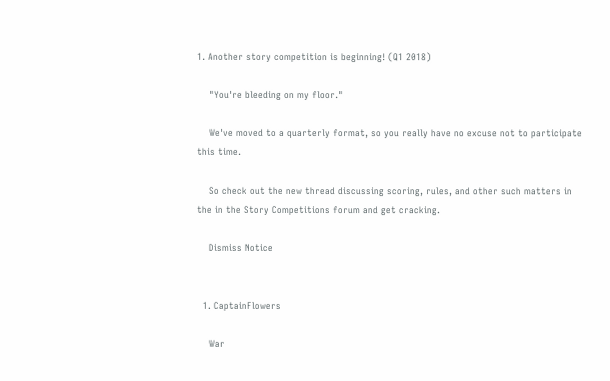1. Another story competition is beginning! (Q1 2018)

    "You're bleeding on my floor."

    We've moved to a quarterly format, so you really have no excuse not to participate this time.

    So check out the new thread discussing scoring, rules, and other such matters in the in the Story Competitions forum and get cracking.

    Dismiss Notice


  1. CaptainFlowers

    War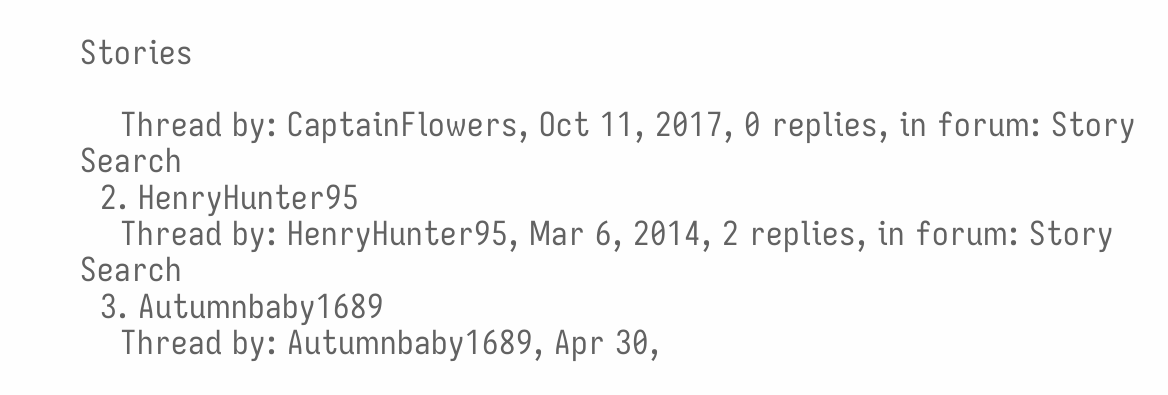Stories

    Thread by: CaptainFlowers, Oct 11, 2017, 0 replies, in forum: Story Search
  2. HenryHunter95
    Thread by: HenryHunter95, Mar 6, 2014, 2 replies, in forum: Story Search
  3. Autumnbaby1689
    Thread by: Autumnbaby1689, Apr 30,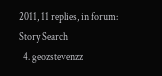2011, 11 replies, in forum: Story Search
  4. geozstevenzz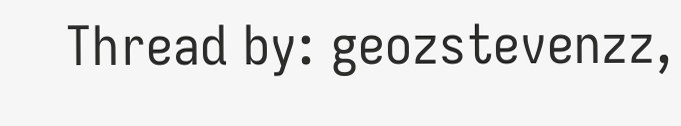Thread by: geozstevenzz,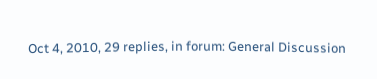Oct 4, 2010, 29 replies, in forum: General Discussion